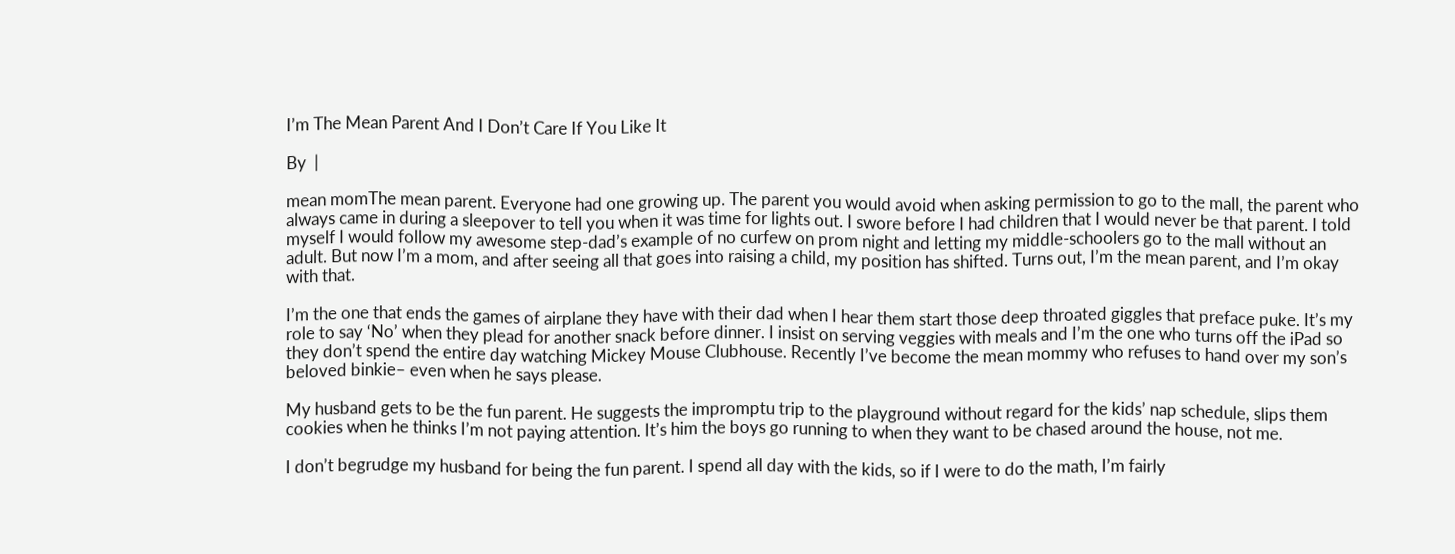I’m The Mean Parent And I Don’t Care If You Like It

By  |

mean momThe mean parent. Everyone had one growing up. The parent you would avoid when asking permission to go to the mall, the parent who always came in during a sleepover to tell you when it was time for lights out. I swore before I had children that I would never be that parent. I told myself I would follow my awesome step-dad’s example of no curfew on prom night and letting my middle-schoolers go to the mall without an adult. But now I’m a mom, and after seeing all that goes into raising a child, my position has shifted. Turns out, I’m the mean parent, and I’m okay with that.

I’m the one that ends the games of airplane they have with their dad when I hear them start those deep throated giggles that preface puke. It’s my role to say ‘No’ when they plead for another snack before dinner. I insist on serving veggies with meals and I’m the one who turns off the iPad so they don’t spend the entire day watching Mickey Mouse Clubhouse. Recently I’ve become the mean mommy who refuses to hand over my son’s beloved binkie– even when he says please.

My husband gets to be the fun parent. He suggests the impromptu trip to the playground without regard for the kids’ nap schedule, slips them cookies when he thinks I’m not paying attention. It’s him the boys go running to when they want to be chased around the house, not me.

I don’t begrudge my husband for being the fun parent. I spend all day with the kids, so if I were to do the math, I’m fairly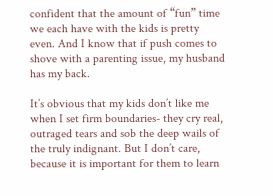confident that the amount of “fun” time we each have with the kids is pretty even. And I know that if push comes to shove with a parenting issue, my husband has my back.

It’s obvious that my kids don’t like me when I set firm boundaries- they cry real, outraged tears and sob the deep wails of the truly indignant. But I don’t care, because it is important for them to learn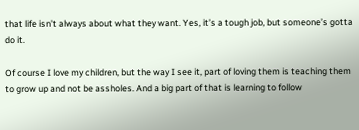that life isn’t always about what they want. Yes, it’s a tough job, but someone’s gotta do it.

Of course I love my children, but the way I see it, part of loving them is teaching them to grow up and not be assholes. And a big part of that is learning to follow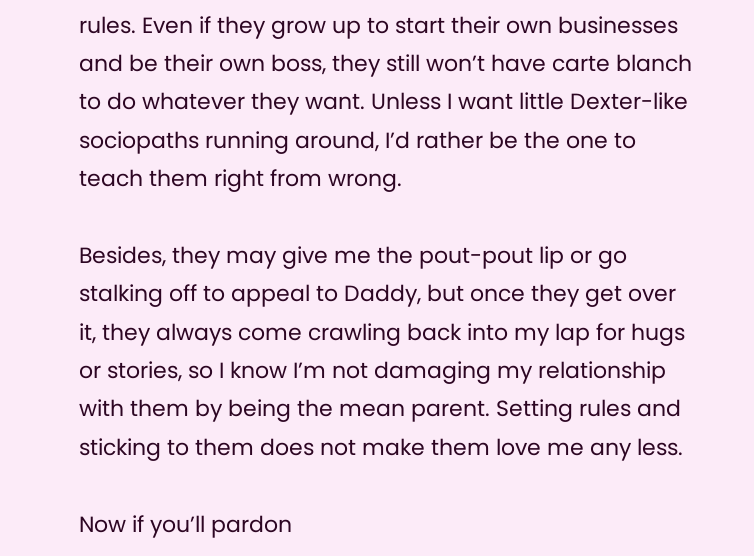rules. Even if they grow up to start their own businesses and be their own boss, they still won’t have carte blanch to do whatever they want. Unless I want little Dexter-like sociopaths running around, I’d rather be the one to teach them right from wrong.

Besides, they may give me the pout-pout lip or go stalking off to appeal to Daddy, but once they get over it, they always come crawling back into my lap for hugs or stories, so I know I’m not damaging my relationship with them by being the mean parent. Setting rules and sticking to them does not make them love me any less.

Now if you’ll pardon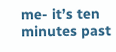me- it’s ten minutes past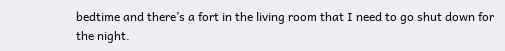bedtime and there’s a fort in the living room that I need to go shut down for the night.